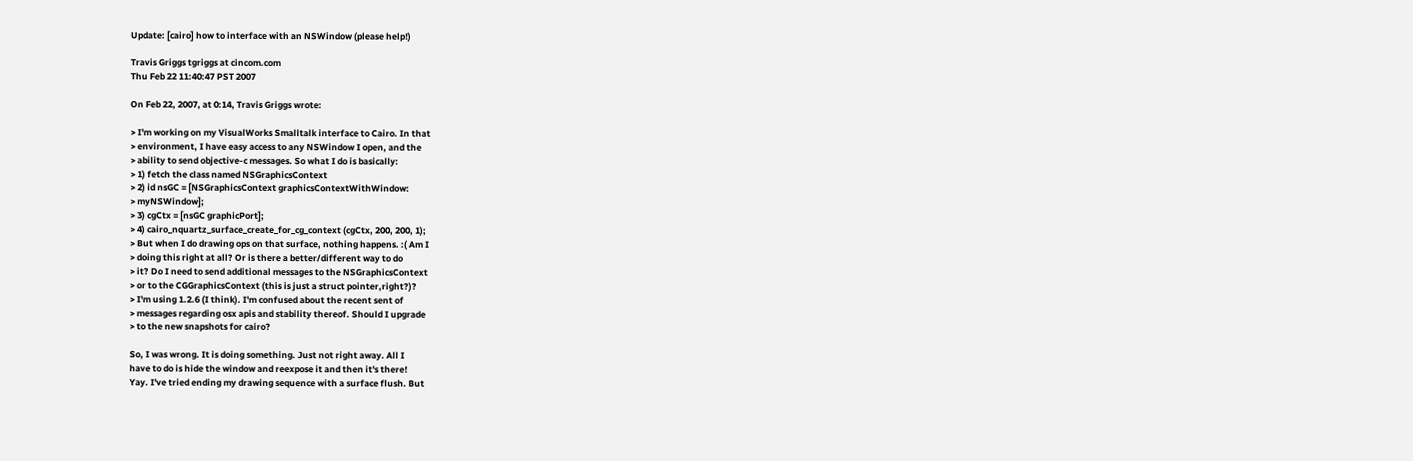Update: [cairo] how to interface with an NSWindow (please help!)

Travis Griggs tgriggs at cincom.com
Thu Feb 22 11:40:47 PST 2007

On Feb 22, 2007, at 0:14, Travis Griggs wrote:

> I'm working on my VisualWorks Smalltalk interface to Cairo. In that
> environment, I have easy access to any NSWindow I open, and the
> ability to send objective-c messages. So what I do is basically:
> 1) fetch the class named NSGraphicsContext
> 2) id nsGC = [NSGraphicsContext graphicsContextWithWindow:
> myNSWindow];
> 3) cgCtx = [nsGC graphicPort];
> 4) cairo_nquartz_surface_create_for_cg_context (cgCtx, 200, 200, 1);
> But when I do drawing ops on that surface, nothing happens. :( Am I
> doing this right at all? Or is there a better/different way to do
> it? Do I need to send additional messages to the NSGraphicsContext
> or to the CGGraphicsContext (this is just a struct pointer,right?)?
> I'm using 1.2.6 (I think). I'm confused about the recent sent of
> messages regarding osx apis and stability thereof. Should I upgrade
> to the new snapshots for cairo?

So, I was wrong. It is doing something. Just not right away. All I
have to do is hide the window and reexpose it and then it's there!
Yay. I've tried ending my drawing sequence with a surface flush. But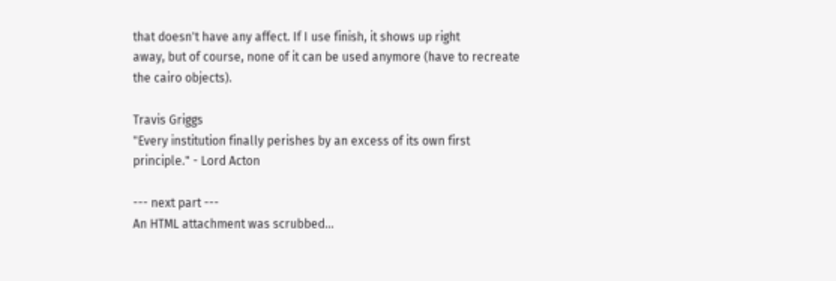that doesn't have any affect. If I use finish, it shows up right
away, but of course, none of it can be used anymore (have to recreate
the cairo objects).

Travis Griggs
"Every institution finally perishes by an excess of its own first
principle." - Lord Acton

--- next part ---
An HTML attachment was scrubbed...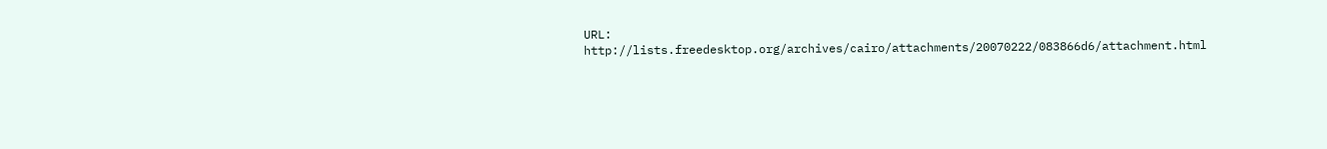URL: http://lists.freedesktop.org/archives/cairo/attachments/20070222/083866d6/attachment.html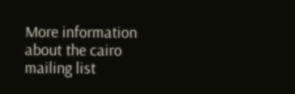More information about the cairo mailing list